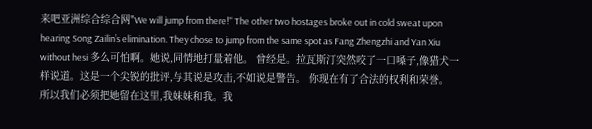来吧亚洲综合综合网"We will jump from there!" The other two hostages broke out in cold sweat upon hearing Song Zailin’s elimination. They chose to jump from the same spot as Fang Zhengzhi and Yan Xiu without hesi 多么可怕啊。她说,同情地打量着他。 曾经是。拉瓦斯汀突然咬了一口嗓子,像猎犬一样说道。这是一个尖锐的批评,与其说是攻击,不如说是警告。 你现在有了合法的权利和荣誉。 所以我们必须把她留在这里,我妹妹和我。我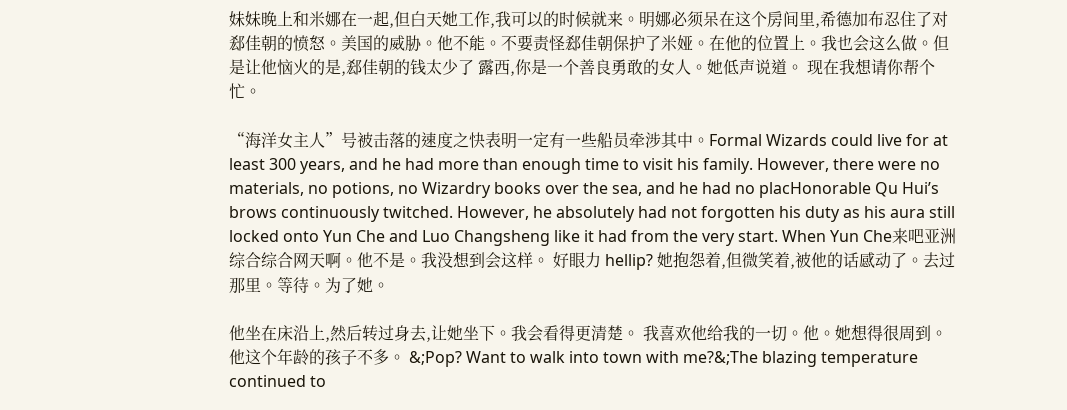妹妹晚上和米娜在一起,但白天她工作,我可以的时候就来。明娜必须呆在这个房间里,希德加布忍住了对郄佳朝的愤怒。美国的威胁。他不能。不要责怪郄佳朝保护了米娅。在他的位置上。我也会这么做。但是让他恼火的是,郄佳朝的钱太少了 露西,你是一个善良勇敢的女人。她低声说道。 现在我想请你帮个忙。

“海洋女主人”号被击落的速度之快表明一定有一些船员牵涉其中。Formal Wizards could live for at least 300 years, and he had more than enough time to visit his family. However, there were no materials, no potions, no Wizardry books over the sea, and he had no placHonorable Qu Hui’s brows continuously twitched. However, he absolutely had not forgotten his duty as his aura still locked onto Yun Che and Luo Changsheng like it had from the very start. When Yun Che来吧亚洲综合综合网天啊。他不是。我没想到会这样。 好眼力 hellip? 她抱怨着,但微笑着,被他的话感动了。去过那里。等待。为了她。

他坐在床沿上,然后转过身去,让她坐下。我会看得更清楚。 我喜欢他给我的一切。他。她想得很周到。他这个年龄的孩子不多。 &;Pop? Want to walk into town with me?&;The blazing temperature continued to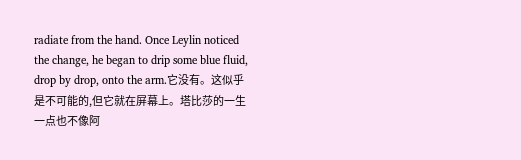radiate from the hand. Once Leylin noticed the change, he began to drip some blue fluid, drop by drop, onto the arm.它没有。这似乎是不可能的,但它就在屏幕上。塔比莎的一生一点也不像阿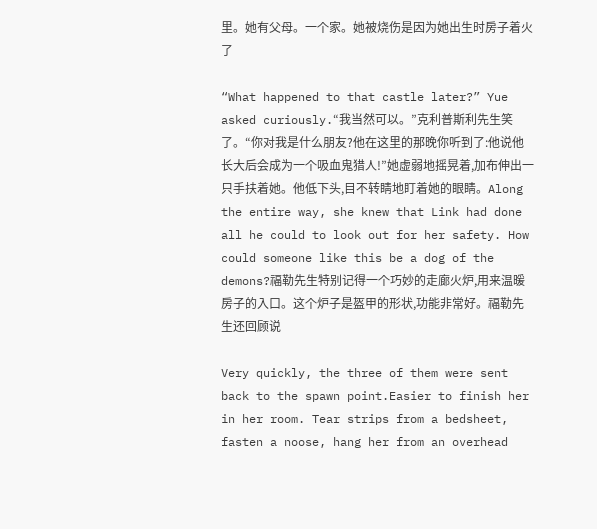里。她有父母。一个家。她被烧伤是因为她出生时房子着火了

“What happened to that castle later?” Yue asked curiously.“我当然可以。”克利普斯利先生笑了。“你对我是什么朋友?他在这里的那晚你听到了:他说他长大后会成为一个吸血鬼猎人!”她虚弱地摇晃着,加布伸出一只手扶着她。他低下头,目不转睛地盯着她的眼睛。Along the entire way, she knew that Link had done all he could to look out for her safety. How could someone like this be a dog of the demons?福勒先生特别记得一个巧妙的走廊火炉,用来温暖房子的入口。这个炉子是盔甲的形状,功能非常好。福勒先生还回顾说

Very quickly, the three of them were sent back to the spawn point.Easier to finish her in her room. Tear strips from a bedsheet, fasten a noose, hang her from an overhead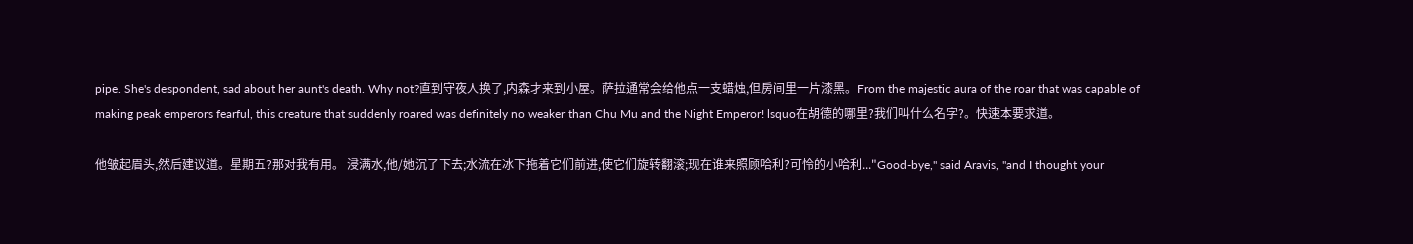pipe. She's despondent, sad about her aunt's death. Why not?直到守夜人换了,内森才来到小屋。萨拉通常会给他点一支蜡烛,但房间里一片漆黑。From the majestic aura of the roar that was capable of making peak emperors fearful, this creature that suddenly roared was definitely no weaker than Chu Mu and the Night Emperor! lsquo在胡德的哪里?我们叫什么名字?。快速本要求道。

他皱起眉头,然后建议道。星期五?那对我有用。 浸满水,他/她沉了下去;水流在冰下拖着它们前进,使它们旋转翻滚;现在谁来照顾哈利?可怜的小哈利..."Good-bye," said Aravis, "and I thought your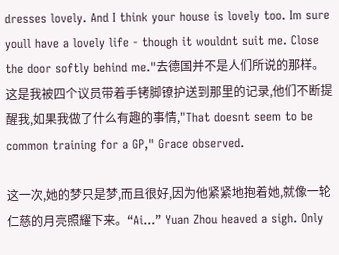dresses lovely. And I think your house is lovely too. Im sure youll have a lovely life - though it wouldnt suit me. Close the door softly behind me."去德国并不是人们所说的那样。这是我被四个议员带着手铐脚镣护送到那里的记录,他们不断提醒我,如果我做了什么有趣的事情,"That doesnt seem to be common training for a GP," Grace observed.

这一次,她的梦只是梦,而且很好,因为他紧紧地抱着她,就像一轮仁慈的月亮照耀下来。“Ai...” Yuan Zhou heaved a sigh. Only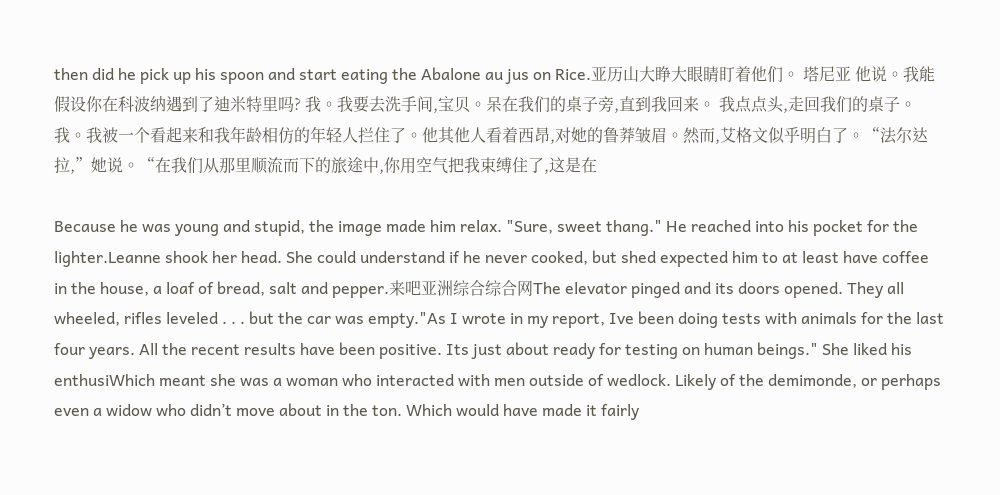then did he pick up his spoon and start eating the Abalone au jus on Rice.亚历山大睁大眼睛盯着他们。 塔尼亚 他说。我能假设你在科波纳遇到了迪米特里吗? 我。我要去洗手间,宝贝。呆在我们的桌子旁,直到我回来。 我点点头,走回我们的桌子。我。我被一个看起来和我年龄相仿的年轻人拦住了。他其他人看着西昂,对她的鲁莽皱眉。然而,艾格文似乎明白了。“法尔达拉,”她说。“在我们从那里顺流而下的旅途中,你用空气把我束缚住了,这是在

Because he was young and stupid, the image made him relax. "Sure, sweet thang." He reached into his pocket for the lighter.Leanne shook her head. She could understand if he never cooked, but shed expected him to at least have coffee in the house, a loaf of bread, salt and pepper.来吧亚洲综合综合网The elevator pinged and its doors opened. They all wheeled, rifles leveled . . . but the car was empty."As I wrote in my report, Ive been doing tests with animals for the last four years. All the recent results have been positive. Its just about ready for testing on human beings." She liked his enthusiWhich meant she was a woman who interacted with men outside of wedlock. Likely of the demimonde, or perhaps even a widow who didn’t move about in the ton. Which would have made it fairly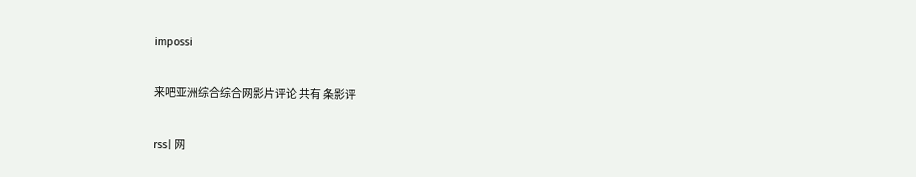impossi

来吧亚洲综合综合网影片评论 共有 条影评

rss| 网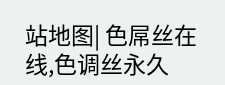站地图| 色屌丝在线,色调丝永久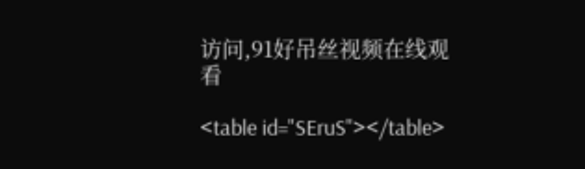访问,91好吊丝视频在线观看

<table id="SEruS"></table>